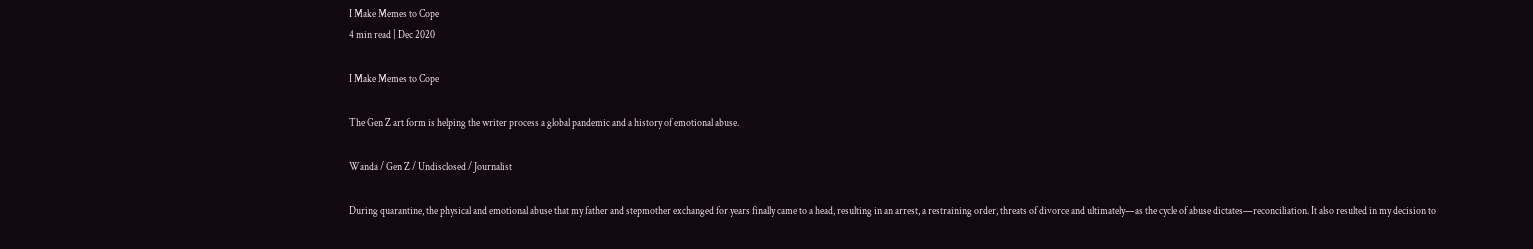I Make Memes to Cope
4 min read | Dec 2020

I Make Memes to Cope

The Gen Z art form is helping the writer process a global pandemic and a history of emotional abuse.

Wanda / Gen Z / Undisclosed / Journalist

During quarantine, the physical and emotional abuse that my father and stepmother exchanged for years finally came to a head, resulting in an arrest, a restraining order, threats of divorce and ultimately—as the cycle of abuse dictates—reconciliation. It also resulted in my decision to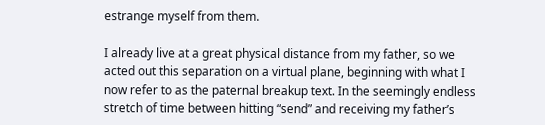estrange myself from them.

I already live at a great physical distance from my father, so we acted out this separation on a virtual plane, beginning with what I now refer to as the paternal breakup text. In the seemingly endless stretch of time between hitting “send” and receiving my father’s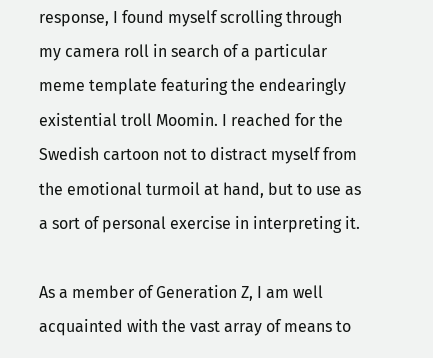response, I found myself scrolling through my camera roll in search of a particular meme template featuring the endearingly existential troll Moomin. I reached for the Swedish cartoon not to distract myself from the emotional turmoil at hand, but to use as a sort of personal exercise in interpreting it.

As a member of Generation Z, I am well acquainted with the vast array of means to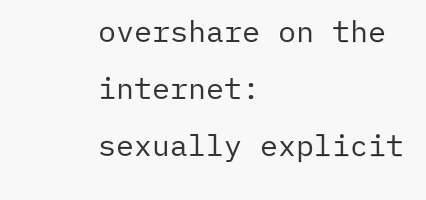overshare on the internet: sexually explicit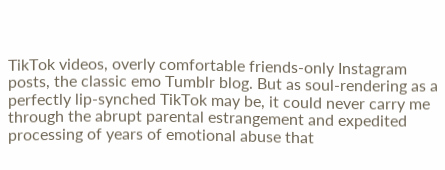TikTok videos, overly comfortable friends-only Instagram posts, the classic emo Tumblr blog. But as soul-rendering as a perfectly lip-synched TikTok may be, it could never carry me through the abrupt parental estrangement and expedited processing of years of emotional abuse that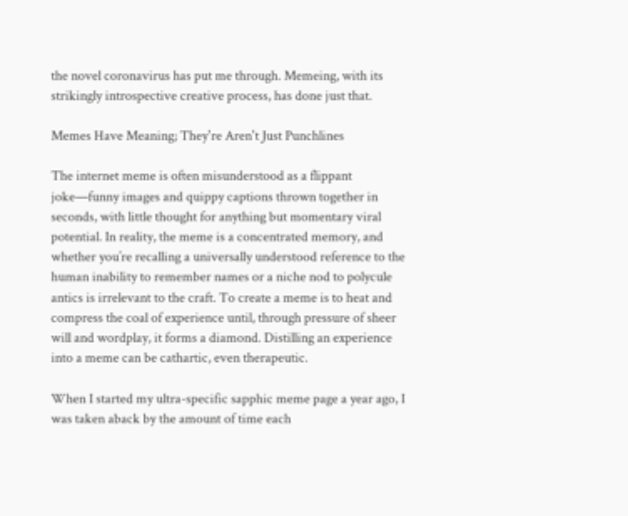the novel coronavirus has put me through. Memeing, with its strikingly introspective creative process, has done just that.

Memes Have Meaning; They're Aren't Just Punchlines

The internet meme is often misunderstood as a flippant joke—funny images and quippy captions thrown together in seconds, with little thought for anything but momentary viral potential. In reality, the meme is a concentrated memory, and whether you’re recalling a universally understood reference to the human inability to remember names or a niche nod to polycule antics is irrelevant to the craft. To create a meme is to heat and compress the coal of experience until, through pressure of sheer will and wordplay, it forms a diamond. Distilling an experience into a meme can be cathartic, even therapeutic.

When I started my ultra-specific sapphic meme page a year ago, I was taken aback by the amount of time each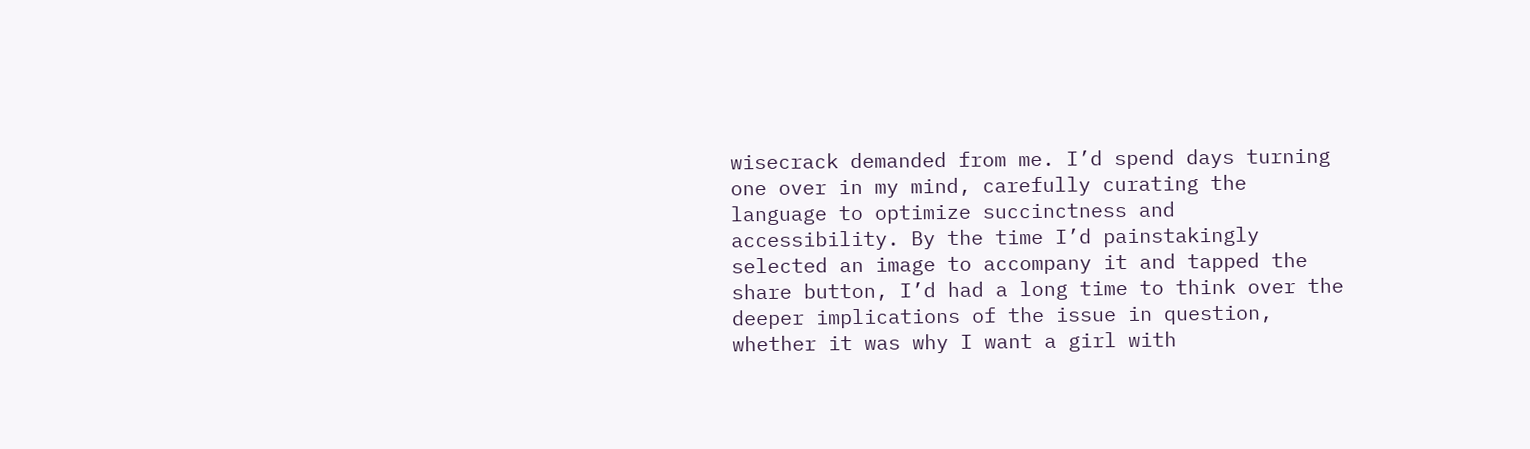wisecrack demanded from me. I’d spend days turning one over in my mind, carefully curating the language to optimize succinctness and accessibility. By the time I’d painstakingly selected an image to accompany it and tapped the share button, I’d had a long time to think over the deeper implications of the issue in question, whether it was why I want a girl with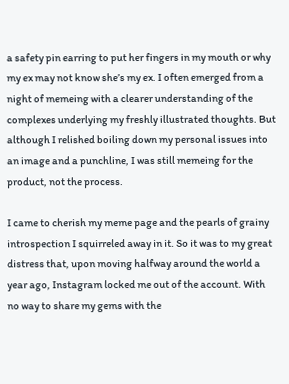a safety pin earring to put her fingers in my mouth or why my ex may not know she’s my ex. I often emerged from a night of memeing with a clearer understanding of the complexes underlying my freshly illustrated thoughts. But although I relished boiling down my personal issues into an image and a punchline, I was still memeing for the product, not the process.

I came to cherish my meme page and the pearls of grainy introspection I squirreled away in it. So it was to my great distress that, upon moving halfway around the world a year ago, Instagram locked me out of the account. With no way to share my gems with the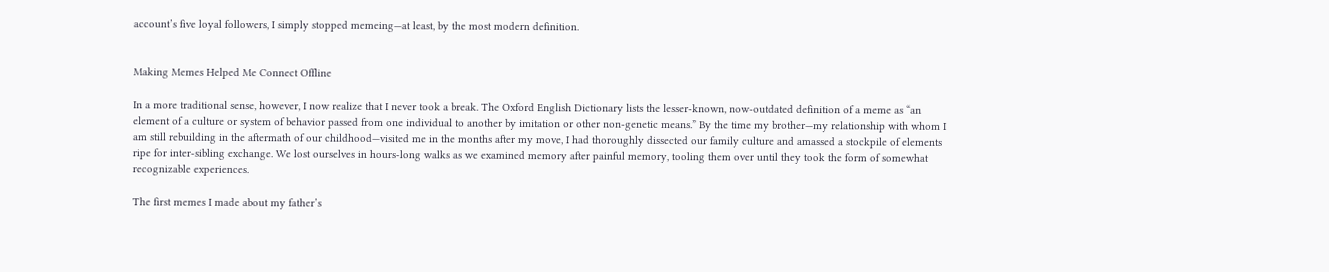account’s five loyal followers, I simply stopped memeing—at least, by the most modern definition.


Making Memes Helped Me Connect Offline

In a more traditional sense, however, I now realize that I never took a break. The Oxford English Dictionary lists the lesser-known, now-outdated definition of a meme as “an element of a culture or system of behavior passed from one individual to another by imitation or other non-genetic means.” By the time my brother—my relationship with whom I am still rebuilding in the aftermath of our childhood—visited me in the months after my move, I had thoroughly dissected our family culture and amassed a stockpile of elements ripe for inter-sibling exchange. We lost ourselves in hours-long walks as we examined memory after painful memory, tooling them over until they took the form of somewhat recognizable experiences.

The first memes I made about my father’s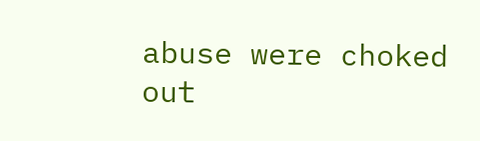abuse were choked out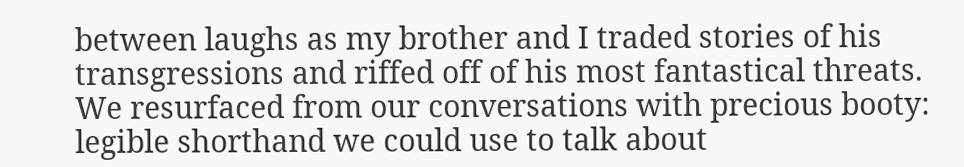between laughs as my brother and I traded stories of his transgressions and riffed off of his most fantastical threats. We resurfaced from our conversations with precious booty: legible shorthand we could use to talk about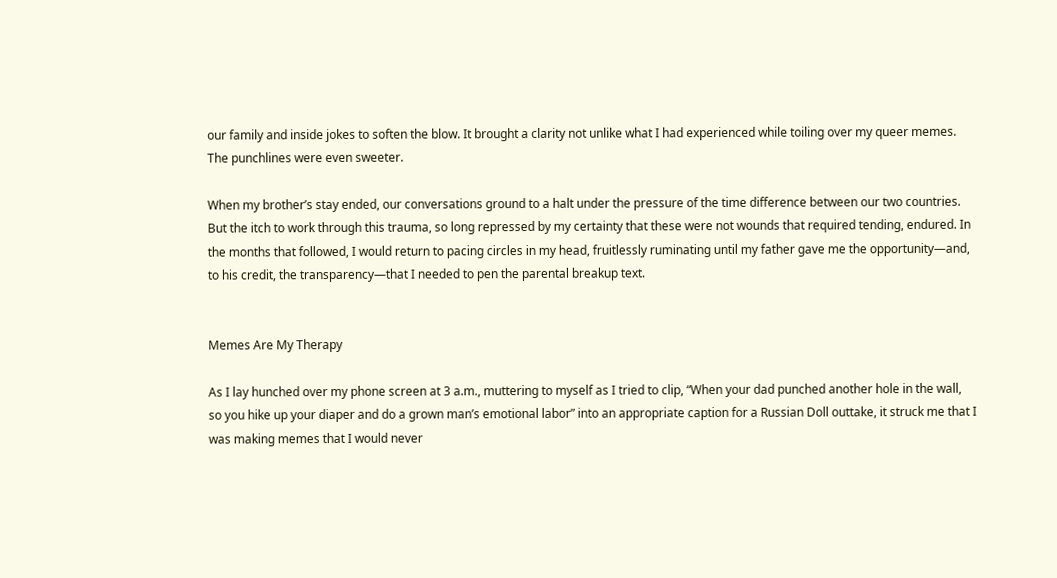our family and inside jokes to soften the blow. It brought a clarity not unlike what I had experienced while toiling over my queer memes. The punchlines were even sweeter.

When my brother’s stay ended, our conversations ground to a halt under the pressure of the time difference between our two countries. But the itch to work through this trauma, so long repressed by my certainty that these were not wounds that required tending, endured. In the months that followed, I would return to pacing circles in my head, fruitlessly ruminating until my father gave me the opportunity—and, to his credit, the transparency—that I needed to pen the parental breakup text.


Memes Are My Therapy

As I lay hunched over my phone screen at 3 a.m., muttering to myself as I tried to clip, “When your dad punched another hole in the wall, so you hike up your diaper and do a grown man’s emotional labor” into an appropriate caption for a Russian Doll outtake, it struck me that I was making memes that I would never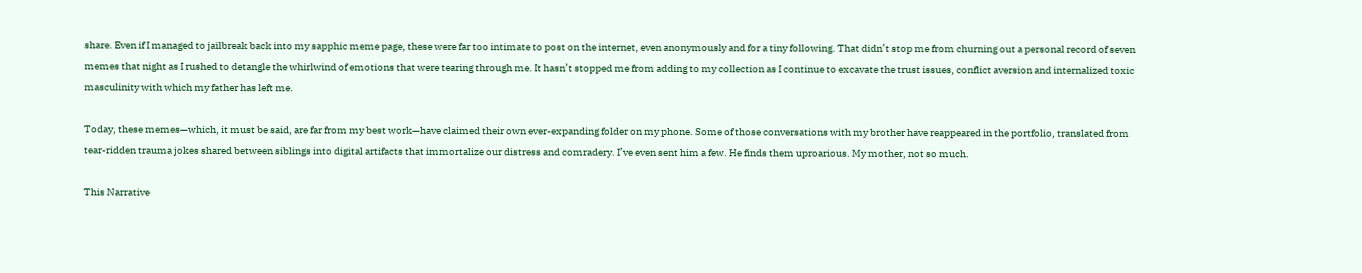share. Even if I managed to jailbreak back into my sapphic meme page, these were far too intimate to post on the internet, even anonymously and for a tiny following. That didn’t stop me from churning out a personal record of seven memes that night as I rushed to detangle the whirlwind of emotions that were tearing through me. It hasn’t stopped me from adding to my collection as I continue to excavate the trust issues, conflict aversion and internalized toxic masculinity with which my father has left me.

Today, these memes—which, it must be said, are far from my best work—have claimed their own ever-expanding folder on my phone. Some of those conversations with my brother have reappeared in the portfolio, translated from tear-ridden trauma jokes shared between siblings into digital artifacts that immortalize our distress and comradery. I’ve even sent him a few. He finds them uproarious. My mother, not so much.

This Narrative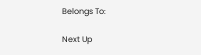Belongs To:

Next Up